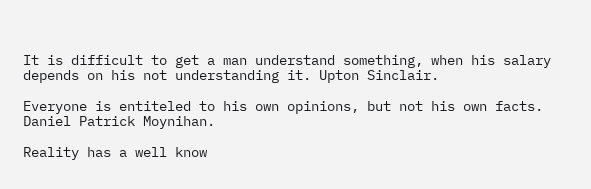It is difficult to get a man understand something, when his salary depends on his not understanding it. Upton Sinclair.

Everyone is entiteled to his own opinions, but not his own facts. Daniel Patrick Moynihan.

Reality has a well know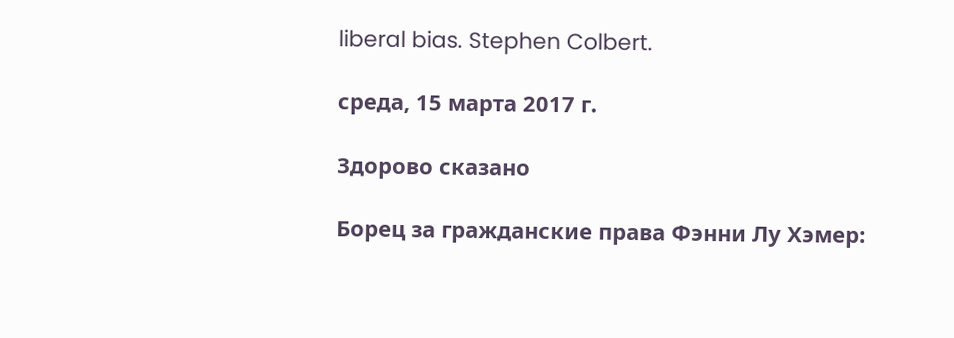liberal bias. Stephen Colbert.

среда, 15 марта 2017 г.

Здорово сказано

Борец за гражданские права Фэнни Лу Хэмер: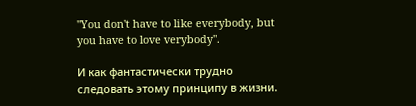"You don't have to like everybody, but you have to love verybody".

И как фантастически трудно следовать этому принципу в жизни.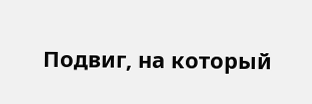Подвиг, на который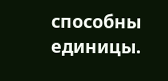способны единицы.